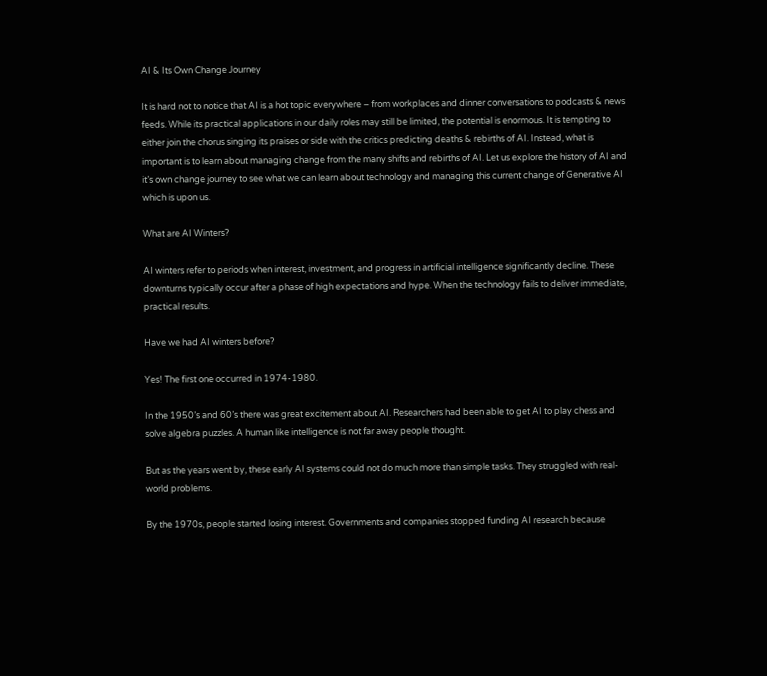AI & Its Own Change Journey

It is hard not to notice that AI is a hot topic everywhere – from workplaces and dinner conversations to podcasts & news feeds. While its practical applications in our daily roles may still be limited, the potential is enormous. It is tempting to either join the chorus singing its praises or side with the critics predicting deaths & rebirths of AI. Instead, what is important is to learn about managing change from the many shifts and rebirths of AI. Let us explore the history of AI and it’s own change journey to see what we can learn about technology and managing this current change of Generative AI which is upon us.

What are AI Winters?

AI winters refer to periods when interest, investment, and progress in artificial intelligence significantly decline. These downturns typically occur after a phase of high expectations and hype. When the technology fails to deliver immediate, practical results.

Have we had AI winters before?

Yes! The first one occurred in 1974-1980.

In the 1950’s and 60’s there was great excitement about AI. Researchers had been able to get AI to play chess and solve algebra puzzles. A human like intelligence is not far away people thought.

But as the years went by, these early AI systems could not do much more than simple tasks. They struggled with real-world problems.

By the 1970s, people started losing interest. Governments and companies stopped funding AI research because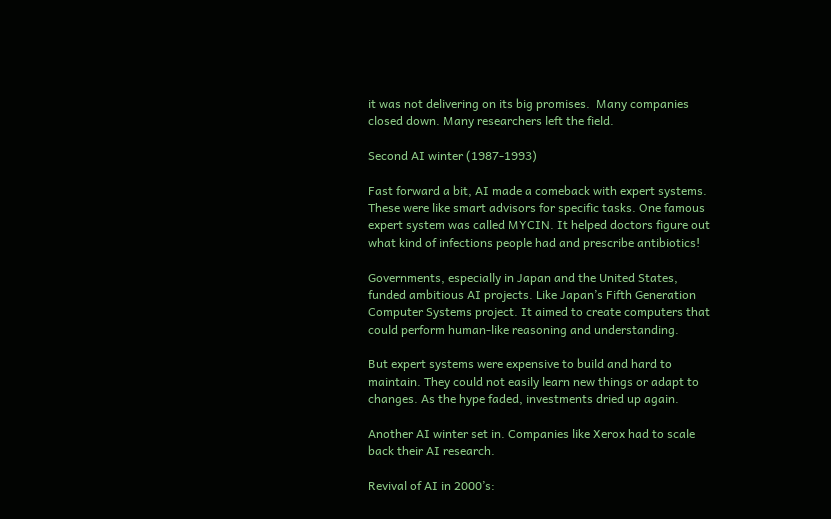it was not delivering on its big promises.  Many companies closed down. Many researchers left the field.

Second AI winter (1987-1993)

Fast forward a bit, AI made a comeback with expert systems.  These were like smart advisors for specific tasks. One famous expert system was called MYCIN. It helped doctors figure out what kind of infections people had and prescribe antibiotics!

Governments, especially in Japan and the United States, funded ambitious AI projects. Like Japan’s Fifth Generation Computer Systems project. It aimed to create computers that could perform human-like reasoning and understanding.

But expert systems were expensive to build and hard to maintain. They could not easily learn new things or adapt to changes. As the hype faded, investments dried up again.

Another AI winter set in. Companies like Xerox had to scale back their AI research.

Revival of AI in 2000’s: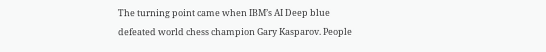The turning point came when IBM’s AI Deep blue defeated world chess champion Gary Kasparov. People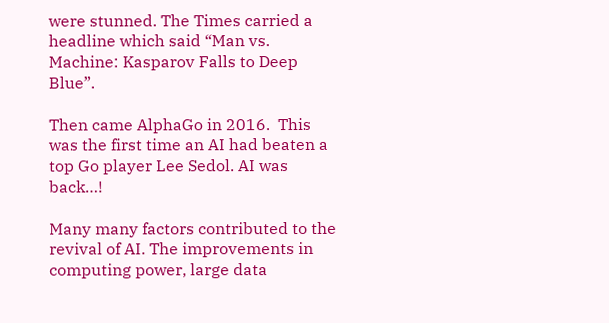were stunned. The Times carried a headline which said “Man vs. Machine: Kasparov Falls to Deep Blue”.

Then came AlphaGo in 2016.  This was the first time an AI had beaten a top Go player Lee Sedol. AI was back…!

Many many factors contributed to the revival of AI. The improvements in computing power, large data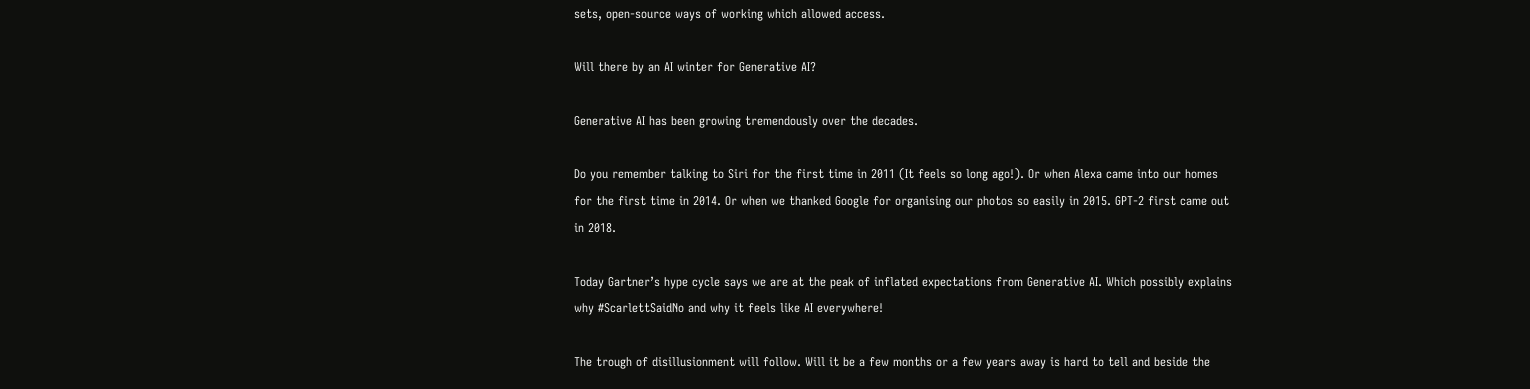sets, open-source ways of working which allowed access.

Will there by an AI winter for Generative AI?

Generative AI has been growing tremendously over the decades.

Do you remember talking to Siri for the first time in 2011 (It feels so long ago!). Or when Alexa came into our homes for the first time in 2014. Or when we thanked Google for organising our photos so easily in 2015. GPT-2 first came out in 2018.

Today Gartner’s hype cycle says we are at the peak of inflated expectations from Generative AI. Which possibly explains why #ScarlettSaidNo and why it feels like AI everywhere!

The trough of disillusionment will follow. Will it be a few months or a few years away is hard to tell and beside the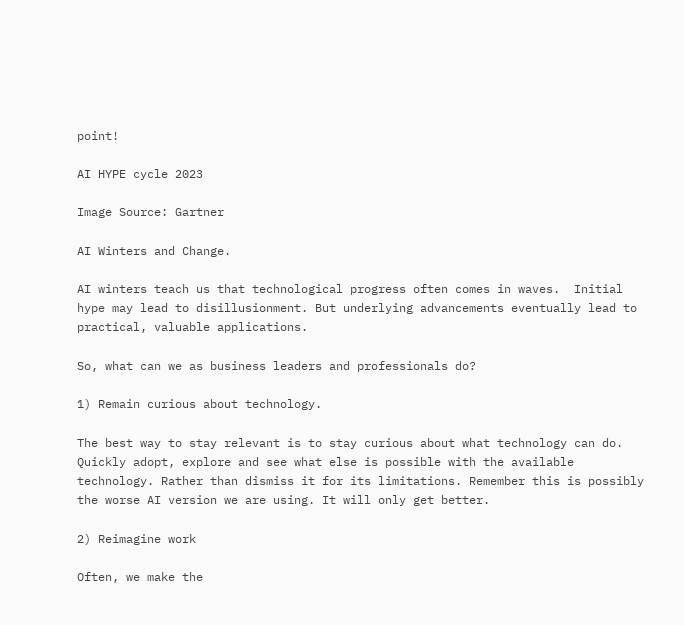point!

AI HYPE cycle 2023

Image Source: Gartner

AI Winters and Change.

AI winters teach us that technological progress often comes in waves.  Initial hype may lead to disillusionment. But underlying advancements eventually lead to practical, valuable applications.

So, what can we as business leaders and professionals do?

1) Remain curious about technology.

The best way to stay relevant is to stay curious about what technology can do. Quickly adopt, explore and see what else is possible with the available technology. Rather than dismiss it for its limitations. Remember this is possibly the worse AI version we are using. It will only get better.

2) Reimagine work

Often, we make the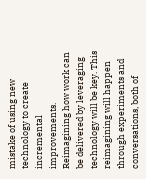mistake of using new technology to create incremental improvements. Reimagining how work can be delivered by leveraging technology will be key. This reimagining will happen through experiments and conversations, both of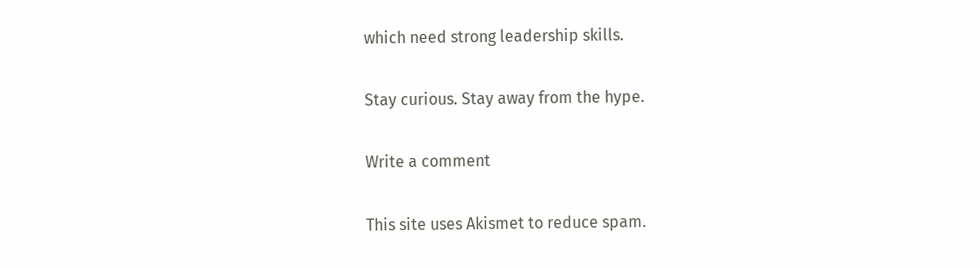which need strong leadership skills.

Stay curious. Stay away from the hype.

Write a comment

This site uses Akismet to reduce spam.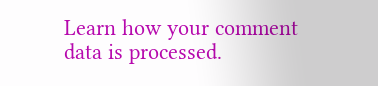Learn how your comment data is processed.